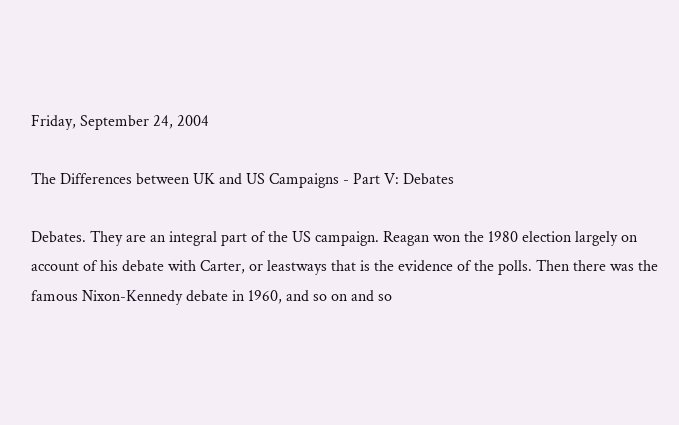Friday, September 24, 2004

The Differences between UK and US Campaigns - Part V: Debates

Debates. They are an integral part of the US campaign. Reagan won the 1980 election largely on account of his debate with Carter, or leastways that is the evidence of the polls. Then there was the famous Nixon-Kennedy debate in 1960, and so on and so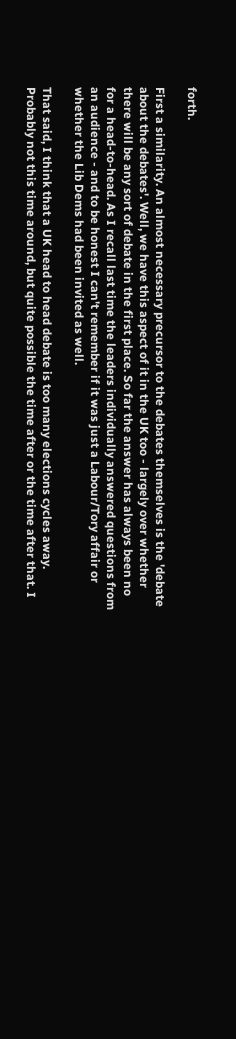forth.

First a similarity. An almost necessary precursor to the debates themselves is the 'debate about the debates'. Well, we have this aspect of it in the UK too - largely over whether there will be any sort of debate in the first place. So far the answer has always been no for a head-to-head. As I recall last time the leaders individually answered questions from an audience - and to be honest I can't remember if it was just a Labour/Tory affair or whether the Lib Dems had been invited as well.

That said, I think that a UK head to head debate is too many elections cycles away. Probably not this time around, but quite possible the time after or the time after that. I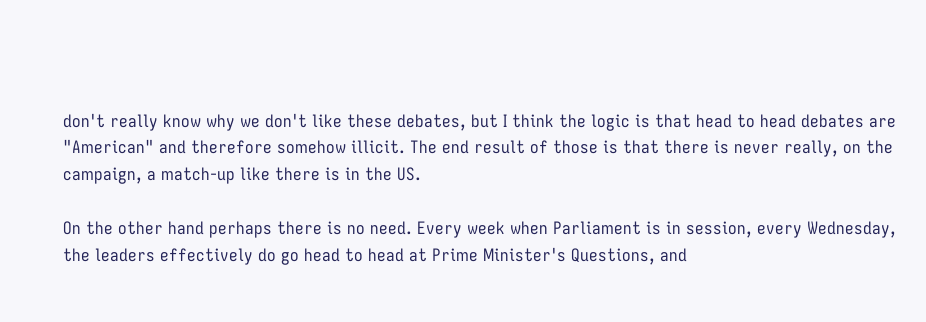don't really know why we don't like these debates, but I think the logic is that head to head debates are "American" and therefore somehow illicit. The end result of those is that there is never really, on the campaign, a match-up like there is in the US.

On the other hand perhaps there is no need. Every week when Parliament is in session, every Wednesday, the leaders effectively do go head to head at Prime Minister's Questions, and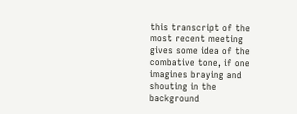this transcript of the most recent meeting gives some idea of the combative tone, if one imagines braying and shouting in the background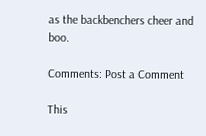as the backbenchers cheer and boo.

Comments: Post a Comment

This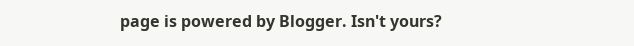page is powered by Blogger. Isn't yours?